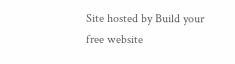Site hosted by Build your free website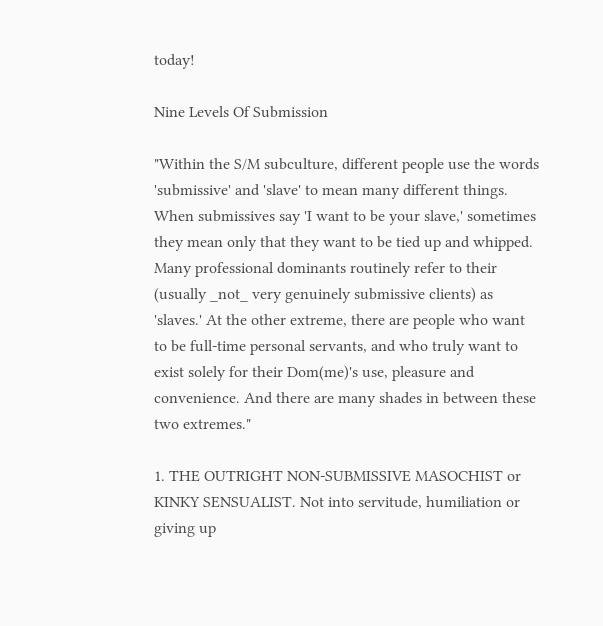today!

Nine Levels Of Submission

"Within the S/M subculture, different people use the words 'submissive' and 'slave' to mean many different things. When submissives say 'I want to be your slave,' sometimes they mean only that they want to be tied up and whipped. Many professional dominants routinely refer to their (usually _not_ very genuinely submissive clients) as 'slaves.' At the other extreme, there are people who want to be full-time personal servants, and who truly want to exist solely for their Dom(me)'s use, pleasure and convenience. And there are many shades in between these two extremes."

1. THE OUTRIGHT NON-SUBMISSIVE MASOCHIST or KINKY SENSUALIST. Not into servitude, humiliation or giving up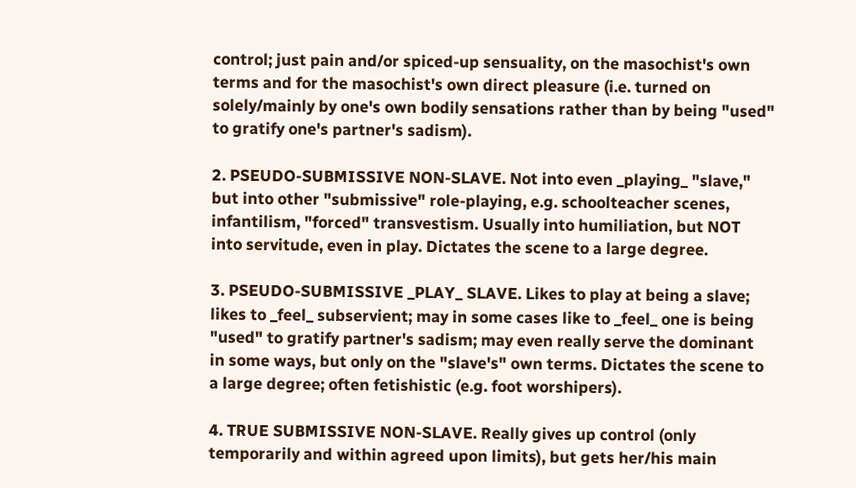control; just pain and/or spiced-up sensuality, on the masochist's own terms and for the masochist's own direct pleasure (i.e. turned on solely/mainly by one's own bodily sensations rather than by being "used" to gratify one's partner's sadism).

2. PSEUDO-SUBMISSIVE NON-SLAVE. Not into even _playing_ "slave," but into other "submissive" role-playing, e.g. schoolteacher scenes, infantilism, "forced" transvestism. Usually into humiliation, but NOT into servitude, even in play. Dictates the scene to a large degree.

3. PSEUDO-SUBMISSIVE _PLAY_ SLAVE. Likes to play at being a slave; likes to _feel_ subservient; may in some cases like to _feel_ one is being "used" to gratify partner's sadism; may even really serve the dominant in some ways, but only on the "slave's" own terms. Dictates the scene to a large degree; often fetishistic (e.g. foot worshipers).

4. TRUE SUBMISSIVE NON-SLAVE. Really gives up control (only temporarily and within agreed upon limits), but gets her/his main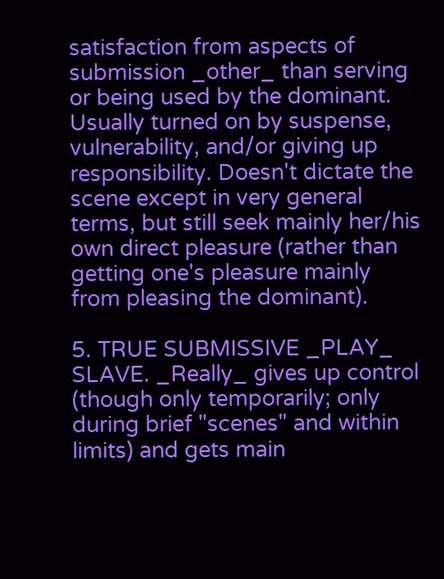satisfaction from aspects of submission _other_ than serving or being used by the dominant. Usually turned on by suspense, vulnerability, and/or giving up responsibility. Doesn't dictate the scene except in very general terms, but still seek mainly her/his own direct pleasure (rather than getting one's pleasure mainly from pleasing the dominant).

5. TRUE SUBMISSIVE _PLAY_ SLAVE. _Really_ gives up control (though only temporarily; only during brief "scenes" and within limits) and gets main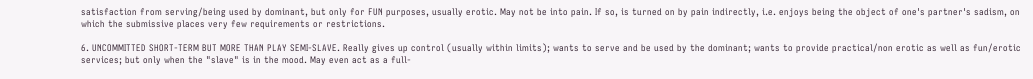satisfaction from serving/being used by dominant, but only for FUN purposes, usually erotic. May not be into pain. If so, is turned on by pain indirectly, i.e. enjoys being the object of one's partner's sadism, on which the submissive places very few requirements or restrictions.

6. UNCOMMITTED SHORT-TERM BUT MORE THAN PLAY SEMI-SLAVE. Really gives up control (usually within limits); wants to serve and be used by the dominant; wants to provide practical/non erotic as well as fun/erotic services; but only when the "slave" is in the mood. May even act as a full-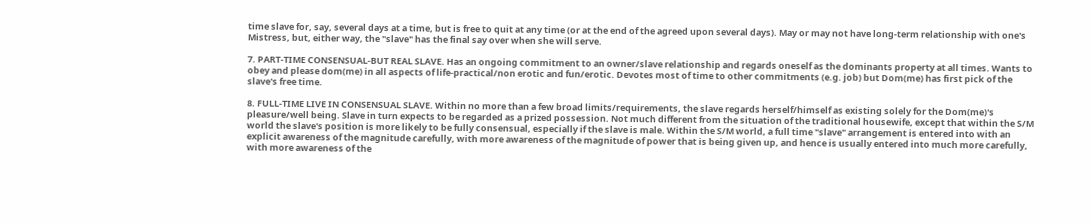time slave for, say, several days at a time, but is free to quit at any time (or at the end of the agreed upon several days). May or may not have long-term relationship with one's Mistress, but, either way, the "slave" has the final say over when she will serve.

7. PART-TIME CONSENSUAL-BUT REAL SLAVE. Has an ongoing commitment to an owner/slave relationship and regards oneself as the dominants property at all times. Wants to obey and please dom(me) in all aspects of life-practical/non erotic and fun/erotic. Devotes most of time to other commitments (e.g. job) but Dom(me) has first pick of the slave's free time.

8. FULL-TIME LIVE IN CONSENSUAL SLAVE. Within no more than a few broad limits/requirements, the slave regards herself/himself as existing solely for the Dom(me)'s pleasure/well being. Slave in turn expects to be regarded as a prized possession. Not much different from the situation of the traditional housewife, except that within the S/M world the slave's position is more likely to be fully consensual, especially if the slave is male. Within the S/M world, a full time "slave" arrangement is entered into with an explicit awareness of the magnitude carefully, with more awareness of the magnitude of power that is being given up, and hence is usually entered into much more carefully, with more awareness of the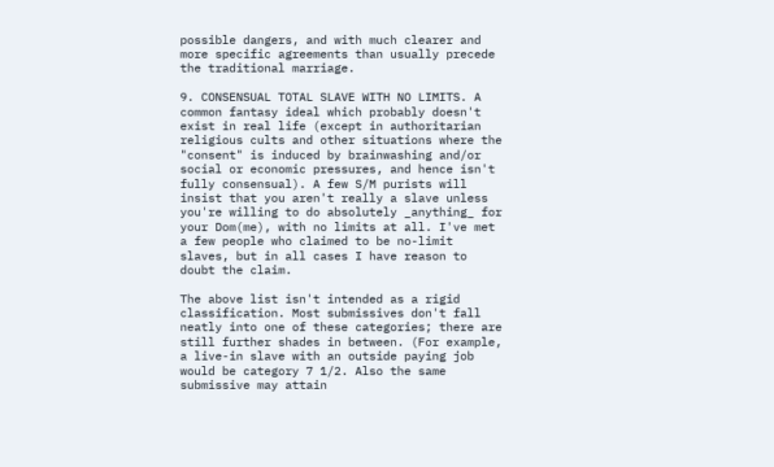possible dangers, and with much clearer and more specific agreements than usually precede the traditional marriage.

9. CONSENSUAL TOTAL SLAVE WITH NO LIMITS. A common fantasy ideal which probably doesn't exist in real life (except in authoritarian religious cults and other situations where the "consent" is induced by brainwashing and/or social or economic pressures, and hence isn't fully consensual). A few S/M purists will insist that you aren't really a slave unless you're willing to do absolutely _anything_ for your Dom(me), with no limits at all. I've met a few people who claimed to be no-limit slaves, but in all cases I have reason to doubt the claim.

The above list isn't intended as a rigid classification. Most submissives don't fall neatly into one of these categories; there are still further shades in between. (For example, a live-in slave with an outside paying job would be category 7 1/2. Also the same submissive may attain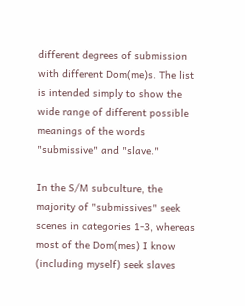different degrees of submission with different Dom(me)s. The list is intended simply to show the wide range of different possible meanings of the words "submissive" and "slave."

In the S/M subculture, the majority of "submissives" seek scenes in categories 1-3, whereas most of the Dom(mes) I know (including myself) seek slaves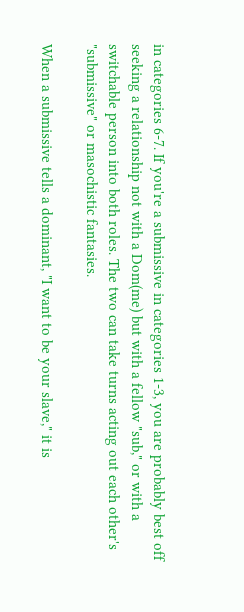in categories 6-7. If you're a submissive in categories 1-3, you are probably best off seeking a relationship not with a Dom(me) but with a fellow "sub," or with a switchable person into both roles. The two can take turns acting out each other's "submissive" or masochistic fantasies.

When a submissive tells a dominant, "I want to be your slave," it is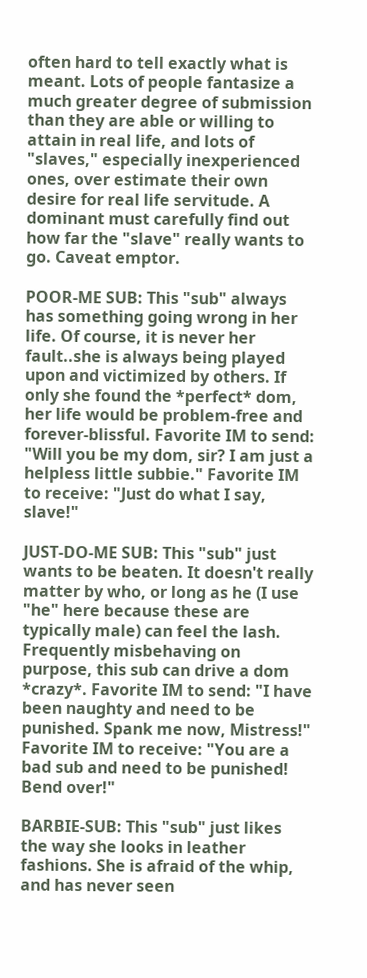often hard to tell exactly what is meant. Lots of people fantasize a much greater degree of submission than they are able or willing to attain in real life, and lots of "slaves," especially inexperienced ones, over estimate their own desire for real life servitude. A dominant must carefully find out how far the "slave" really wants to go. Caveat emptor.

POOR-ME SUB: This "sub" always has something going wrong in her life. Of course, it is never her fault..she is always being played upon and victimized by others. If only she found the *perfect* dom, her life would be problem-free and forever-blissful. Favorite IM to send: "Will you be my dom, sir? I am just a helpless little subbie." Favorite IM to receive: "Just do what I say, slave!"

JUST-DO-ME SUB: This "sub" just wants to be beaten. It doesn't really matter by who, or long as he (I use "he" here because these are typically male) can feel the lash. Frequently misbehaving on purpose, this sub can drive a dom *crazy*. Favorite IM to send: "I have been naughty and need to be punished. Spank me now, Mistress!" Favorite IM to receive: "You are a bad sub and need to be punished! Bend over!"

BARBIE-SUB: This "sub" just likes the way she looks in leather fashions. She is afraid of the whip, and has never seen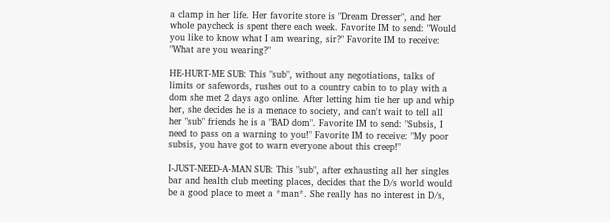a clamp in her life. Her favorite store is "Dream Dresser", and her whole paycheck is spent there each week. Favorite IM to send: "Would you like to know what I am wearing, sir?" Favorite IM to receive: "What are you wearing?"

HE-HURT-ME SUB: This "sub", without any negotiations, talks of limits or safewords, rushes out to a country cabin to to play with a dom she met 2 days ago online. After letting him tie her up and whip her, she decides he is a menace to society, and can't wait to tell all her "sub" friends he is a "BAD dom". Favorite IM to send: "Subsis, I need to pass on a warning to you!" Favorite IM to receive: "My poor subsis, you have got to warn everyone about this creep!"

I-JUST-NEED-A-MAN SUB: This "sub", after exhausting all her singles bar and health club meeting places, decides that the D/s world would be a good place to meet a *man*. She really has no interest in D/s,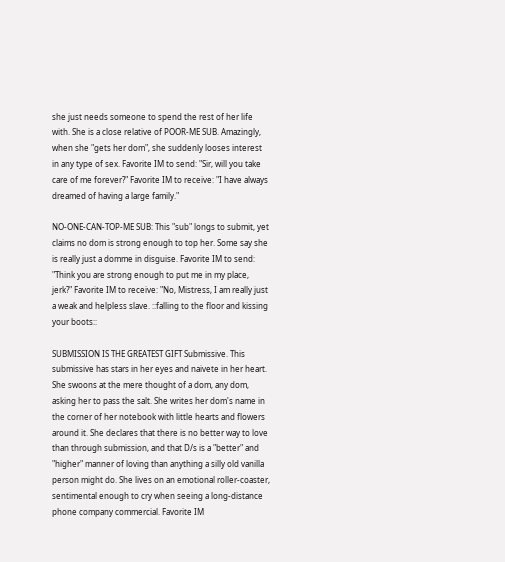she just needs someone to spend the rest of her life with. She is a close relative of POOR-ME SUB. Amazingly, when she "gets her dom", she suddenly looses interest in any type of sex. Favorite IM to send: "Sir, will you take care of me forever?" Favorite IM to receive: "I have always dreamed of having a large family."

NO-ONE-CAN-TOP-ME SUB: This "sub" longs to submit, yet claims no dom is strong enough to top her. Some say she is really just a domme in disguise. Favorite IM to send: "Think you are strong enough to put me in my place, jerk?" Favorite IM to receive: "No, Mistress, I am really just a weak and helpless slave. ::falling to the floor and kissing your boots::

SUBMISSION IS THE GREATEST GIFT Submissive. This submissive has stars in her eyes and naivete in her heart. She swoons at the mere thought of a dom, any dom, asking her to pass the salt. She writes her dom's name in the corner of her notebook with little hearts and flowers around it. She declares that there is no better way to love than through submission, and that D/s is a "better" and "higher" manner of loving than anything a silly old vanilla person might do. She lives on an emotional roller-coaster, sentimental enough to cry when seeing a long-distance phone company commercial. Favorite IM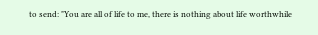to send: "You are all of life to me, there is nothing about life worthwhile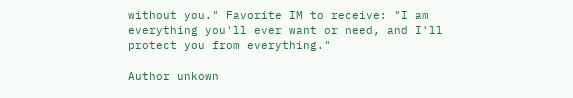without you." Favorite IM to receive: "I am everything you'll ever want or need, and I'll protect you from everything."

Author unkown